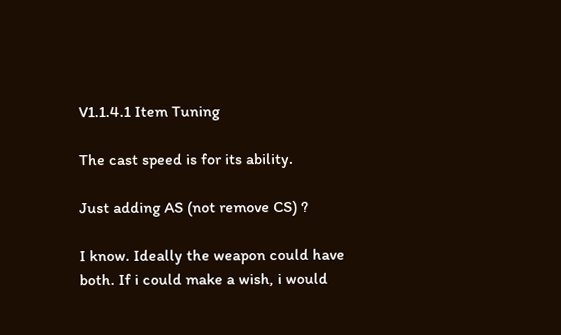V1.1.4.1 Item Tuning

The cast speed is for its ability.

Just adding AS (not remove CS) ?

I know. Ideally the weapon could have both. If i could make a wish, i would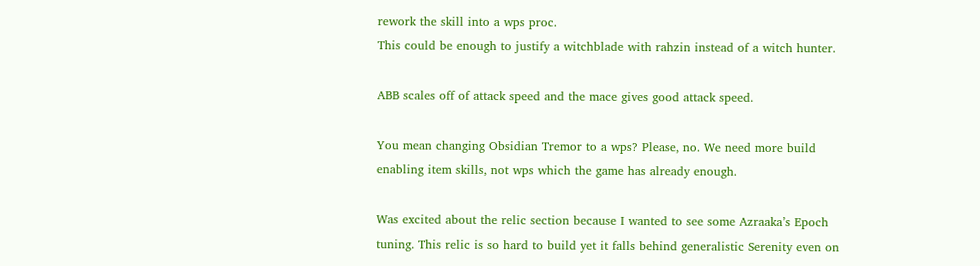rework the skill into a wps proc.
This could be enough to justify a witchblade with rahzin instead of a witch hunter.

ABB scales off of attack speed and the mace gives good attack speed.

You mean changing Obsidian Tremor to a wps? Please, no. We need more build enabling item skills, not wps which the game has already enough.

Was excited about the relic section because I wanted to see some Azraaka’s Epoch tuning. This relic is so hard to build yet it falls behind generalistic Serenity even on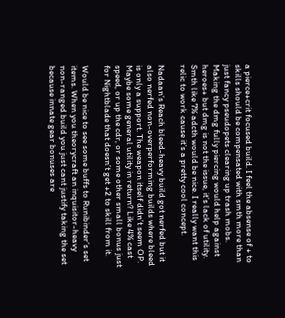a pierce+crit focused build. I feel the absense of + to skills should be compensated with smth more than just fancy pseudopets clearing up trash mobs. Making the dmg fully piercing would help against heroes+ but dmg is not the issue, it’s lack of utility. Smth like 7% adcth would be nice. I really want this relic to work cause it’s a pretty cool concept.

Nadaan’s Reach bleed-heavy build got nerfed but it also nerfed non-overperforming builds where bleed is only a support. The weapon itself didn’t seem OP. Maybe some general utility in return? Like 4% cast speed, or up the cdr, or some other small bonus just for Nightblade that doesn’t get +2 to skill from it.

Would be nice to see some buffs to Runibinder’s set items. When you theorycraft an inquisitor-heavy non-ranged build you just cant justify taking the set because innate gear bonuses are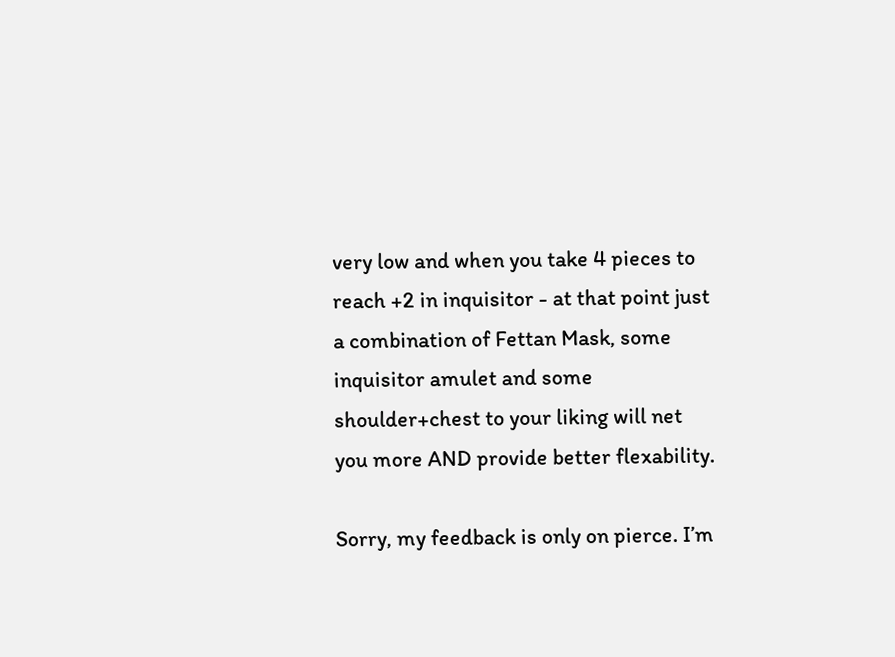very low and when you take 4 pieces to reach +2 in inquisitor - at that point just a combination of Fettan Mask, some inquisitor amulet and some shoulder+chest to your liking will net you more AND provide better flexability.

Sorry, my feedback is only on pierce. I’m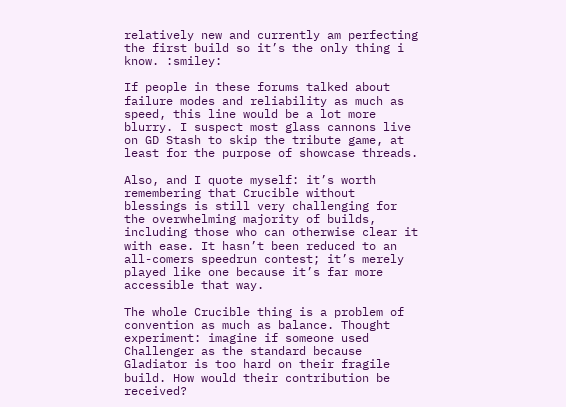relatively new and currently am perfecting the first build so it’s the only thing i know. :smiley:

If people in these forums talked about failure modes and reliability as much as speed, this line would be a lot more blurry. I suspect most glass cannons live on GD Stash to skip the tribute game, at least for the purpose of showcase threads.

Also, and I quote myself: it’s worth remembering that Crucible without blessings is still very challenging for the overwhelming majority of builds, including those who can otherwise clear it with ease. It hasn’t been reduced to an all-comers speedrun contest; it’s merely played like one because it’s far more accessible that way.

The whole Crucible thing is a problem of convention as much as balance. Thought experiment: imagine if someone used Challenger as the standard because Gladiator is too hard on their fragile build. How would their contribution be received?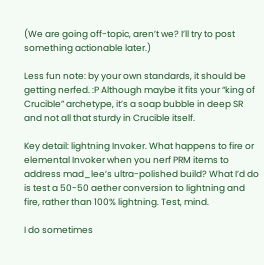(We are going off-topic, aren’t we? I’ll try to post something actionable later.)

Less fun note: by your own standards, it should be getting nerfed. :P Although maybe it fits your “king of Crucible” archetype, it’s a soap bubble in deep SR and not all that sturdy in Crucible itself.

Key detail: lightning Invoker. What happens to fire or elemental Invoker when you nerf PRM items to address mad_lee’s ultra-polished build? What I’d do is test a 50-50 aether conversion to lightning and fire, rather than 100% lightning. Test, mind.

I do sometimes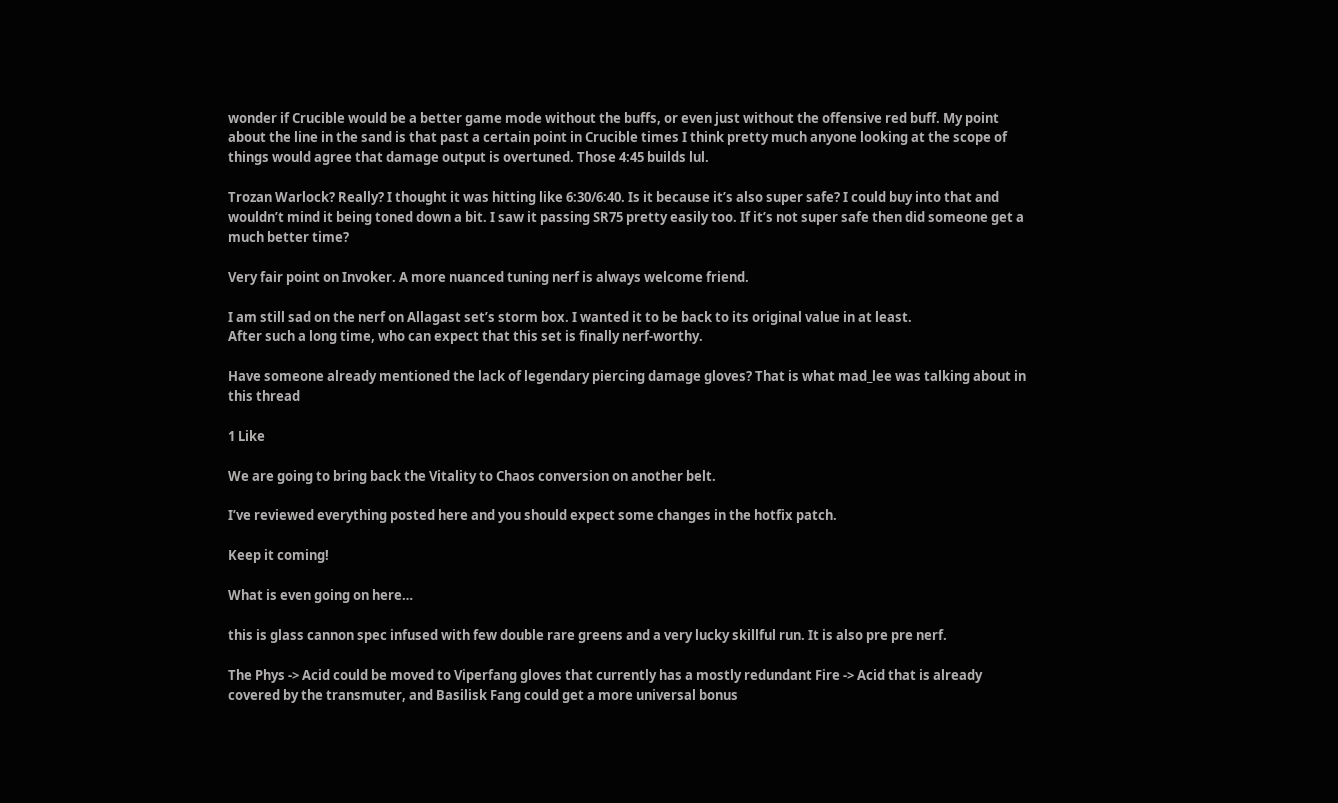wonder if Crucible would be a better game mode without the buffs, or even just without the offensive red buff. My point about the line in the sand is that past a certain point in Crucible times I think pretty much anyone looking at the scope of things would agree that damage output is overtuned. Those 4:45 builds lul.

Trozan Warlock? Really? I thought it was hitting like 6:30/6:40. Is it because it’s also super safe? I could buy into that and wouldn’t mind it being toned down a bit. I saw it passing SR75 pretty easily too. If it’s not super safe then did someone get a much better time?

Very fair point on Invoker. A more nuanced tuning nerf is always welcome friend.

I am still sad on the nerf on Allagast set’s storm box. I wanted it to be back to its original value in at least.
After such a long time, who can expect that this set is finally nerf-worthy.

Have someone already mentioned the lack of legendary piercing damage gloves? That is what mad_lee was talking about in this thread

1 Like

We are going to bring back the Vitality to Chaos conversion on another belt.

I’ve reviewed everything posted here and you should expect some changes in the hotfix patch.

Keep it coming!

What is even going on here…

this is glass cannon spec infused with few double rare greens and a very lucky skillful run. It is also pre pre nerf.

The Phys -> Acid could be moved to Viperfang gloves that currently has a mostly redundant Fire -> Acid that is already covered by the transmuter, and Basilisk Fang could get a more universal bonus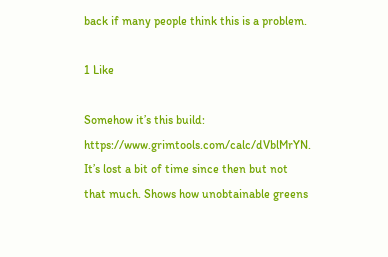back if many people think this is a problem.

1 Like

Somehow it’s this build: https://www.grimtools.com/calc/dVblMrYN. It’s lost a bit of time since then but not that much. Shows how unobtainable greens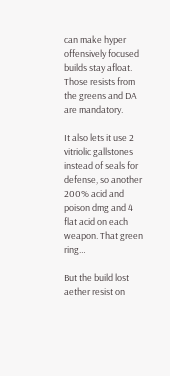can make hyper offensively focused builds stay afloat. Those resists from the greens and DA are mandatory.

It also lets it use 2 vitriolic gallstones instead of seals for defense, so another 200% acid and poison dmg and 4 flat acid on each weapon. That green ring…

But the build lost aether resist on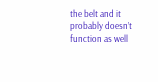the belt and it probably doesn’t function as well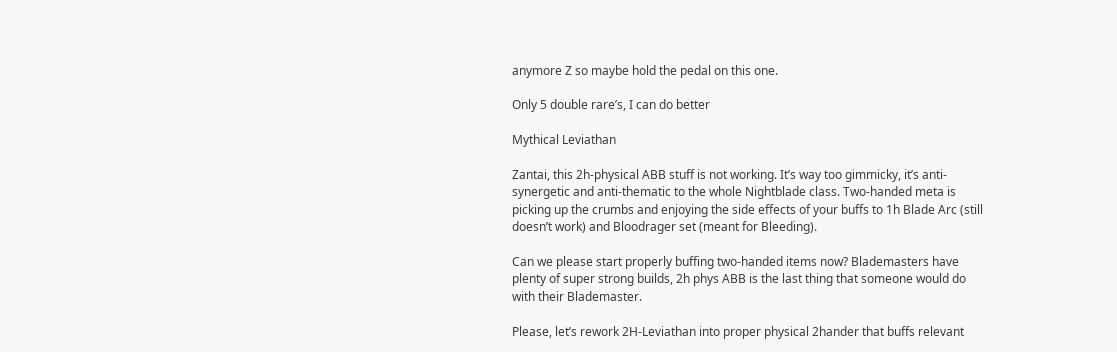anymore Z so maybe hold the pedal on this one.

Only 5 double rare’s, I can do better

Mythical Leviathan

Zantai, this 2h-physical ABB stuff is not working. It’s way too gimmicky, it’s anti-synergetic and anti-thematic to the whole Nightblade class. Two-handed meta is picking up the crumbs and enjoying the side effects of your buffs to 1h Blade Arc (still doesn’t work) and Bloodrager set (meant for Bleeding).

Can we please start properly buffing two-handed items now? Blademasters have plenty of super strong builds, 2h phys ABB is the last thing that someone would do with their Blademaster.

Please, let’s rework 2H-Leviathan into proper physical 2hander that buffs relevant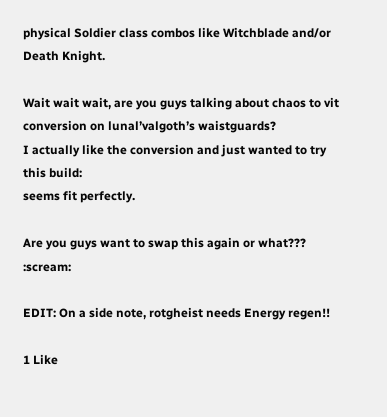physical Soldier class combos like Witchblade and/or Death Knight.

Wait wait wait, are you guys talking about chaos to vit conversion on lunal’valgoth’s waistguards?
I actually like the conversion and just wanted to try this build:
seems fit perfectly.

Are you guys want to swap this again or what??? :scream:

EDIT: On a side note, rotgheist needs Energy regen!!

1 Like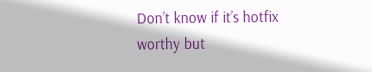Don’t know if it’s hotfix worthy but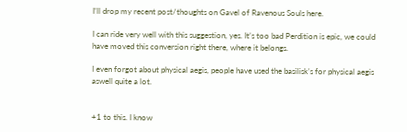I’ll drop my recent post/thoughts on Gavel of Ravenous Souls here.

I can ride very well with this suggestion, yes. It’s too bad Perdition is epic, we could have moved this conversion right there, where it belongs.

I even forgot about physical aegis, people have used the basilisk’s for physical aegis aswell quite a lot.


+1 to this. I know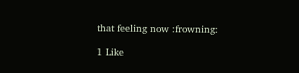that feeling now :frowning:

1 Like